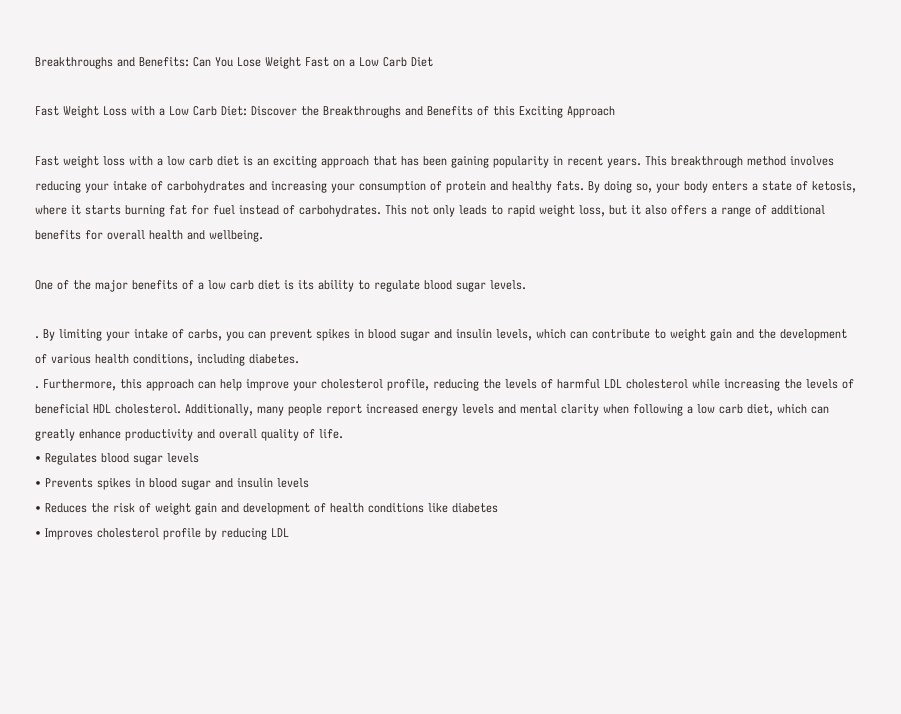Breakthroughs and Benefits: Can You Lose Weight Fast on a Low Carb Diet

Fast Weight Loss with a Low Carb Diet: Discover the Breakthroughs and Benefits of this Exciting Approach

Fast weight loss with a low carb diet is an exciting approach that has been gaining popularity in recent years. This breakthrough method involves reducing your intake of carbohydrates and increasing your consumption of protein and healthy fats. By doing so, your body enters a state of ketosis, where it starts burning fat for fuel instead of carbohydrates. This not only leads to rapid weight loss, but it also offers a range of additional benefits for overall health and wellbeing.

One of the major benefits of a low carb diet is its ability to regulate blood sugar levels.

. By limiting your intake of carbs, you can prevent spikes in blood sugar and insulin levels, which can contribute to weight gain and the development of various health conditions, including diabetes.
. Furthermore, this approach can help improve your cholesterol profile, reducing the levels of harmful LDL cholesterol while increasing the levels of beneficial HDL cholesterol. Additionally, many people report increased energy levels and mental clarity when following a low carb diet, which can greatly enhance productivity and overall quality of life.
• Regulates blood sugar levels
• Prevents spikes in blood sugar and insulin levels
• Reduces the risk of weight gain and development of health conditions like diabetes
• Improves cholesterol profile by reducing LDL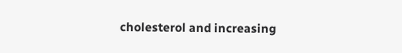cholesterol and increasing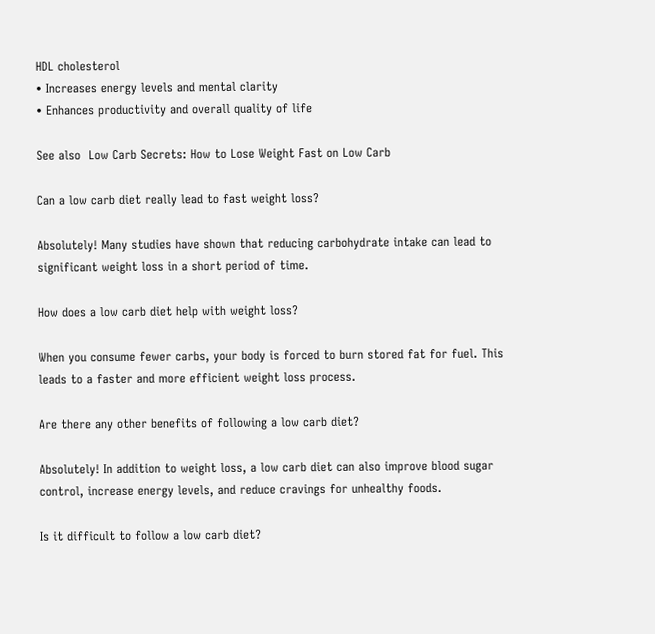HDL cholesterol
• Increases energy levels and mental clarity
• Enhances productivity and overall quality of life

See also  Low Carb Secrets: How to Lose Weight Fast on Low Carb

Can a low carb diet really lead to fast weight loss?

Absolutely! Many studies have shown that reducing carbohydrate intake can lead to significant weight loss in a short period of time.

How does a low carb diet help with weight loss?

When you consume fewer carbs, your body is forced to burn stored fat for fuel. This leads to a faster and more efficient weight loss process.

Are there any other benefits of following a low carb diet?

Absolutely! In addition to weight loss, a low carb diet can also improve blood sugar control, increase energy levels, and reduce cravings for unhealthy foods.

Is it difficult to follow a low carb diet?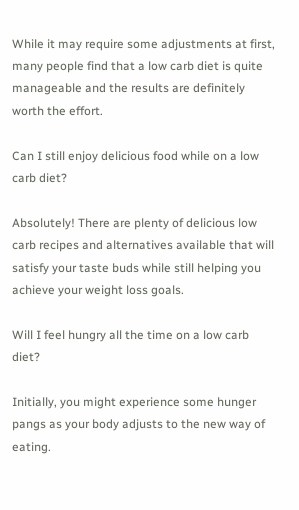While it may require some adjustments at first, many people find that a low carb diet is quite manageable and the results are definitely worth the effort.

Can I still enjoy delicious food while on a low carb diet?

Absolutely! There are plenty of delicious low carb recipes and alternatives available that will satisfy your taste buds while still helping you achieve your weight loss goals.

Will I feel hungry all the time on a low carb diet?

Initially, you might experience some hunger pangs as your body adjusts to the new way of eating.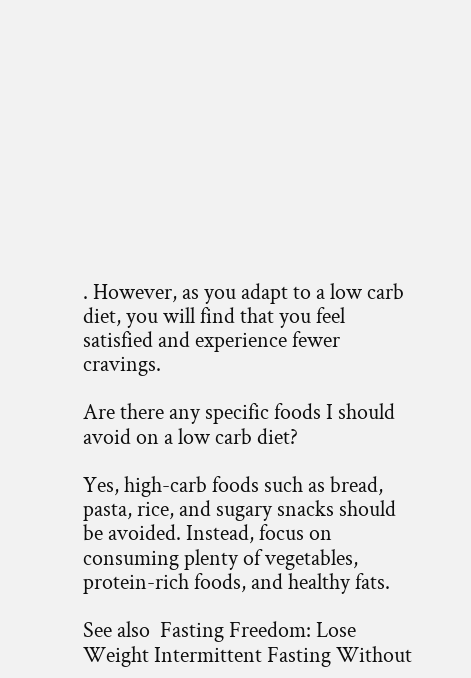. However, as you adapt to a low carb diet, you will find that you feel satisfied and experience fewer cravings.

Are there any specific foods I should avoid on a low carb diet?

Yes, high-carb foods such as bread, pasta, rice, and sugary snacks should be avoided. Instead, focus on consuming plenty of vegetables, protein-rich foods, and healthy fats.

See also  Fasting Freedom: Lose Weight Intermittent Fasting Without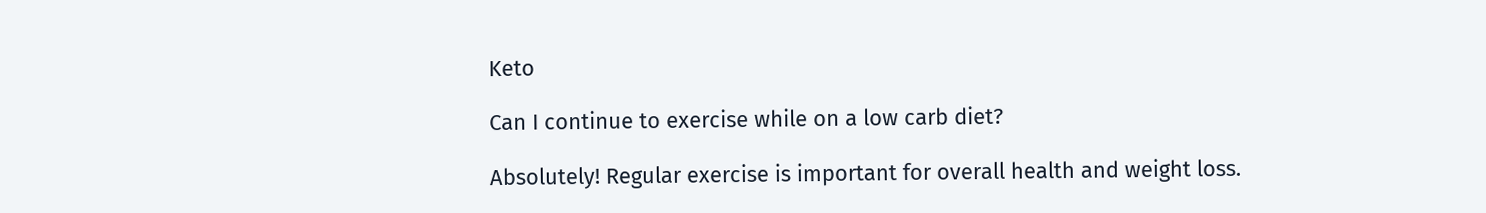Keto

Can I continue to exercise while on a low carb diet?

Absolutely! Regular exercise is important for overall health and weight loss.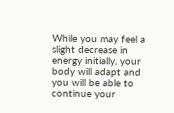While you may feel a slight decrease in energy initially, your body will adapt and you will be able to continue your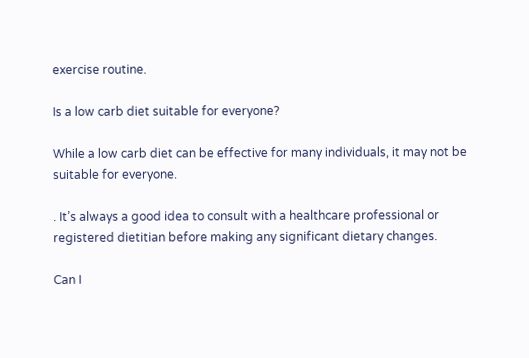exercise routine.

Is a low carb diet suitable for everyone?

While a low carb diet can be effective for many individuals, it may not be suitable for everyone.

. It’s always a good idea to consult with a healthcare professional or registered dietitian before making any significant dietary changes.

Can I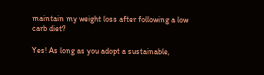maintain my weight loss after following a low carb diet?

Yes! As long as you adopt a sustainable,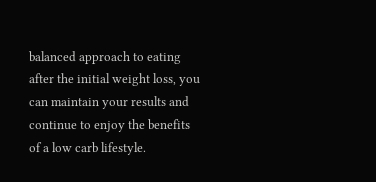balanced approach to eating after the initial weight loss, you can maintain your results and continue to enjoy the benefits of a low carb lifestyle.